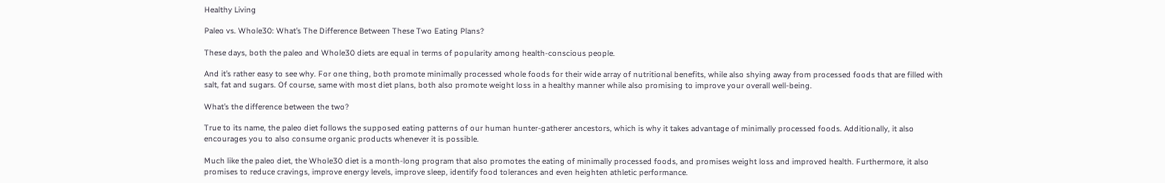Healthy Living

Paleo vs. Whole30: What’s The Difference Between These Two Eating Plans?

These days, both the paleo and Whole30 diets are equal in terms of popularity among health-conscious people.

And it’s rather easy to see why. For one thing, both promote minimally processed whole foods for their wide array of nutritional benefits, while also shying away from processed foods that are filled with salt, fat and sugars. Of course, same with most diet plans, both also promote weight loss in a healthy manner while also promising to improve your overall well-being.

What’s the difference between the two?

True to its name, the paleo diet follows the supposed eating patterns of our human hunter-gatherer ancestors, which is why it takes advantage of minimally processed foods. Additionally, it also encourages you to also consume organic products whenever it is possible.

Much like the paleo diet, the Whole30 diet is a month-long program that also promotes the eating of minimally processed foods, and promises weight loss and improved health. Furthermore, it also promises to reduce cravings, improve energy levels, improve sleep, identify food tolerances and even heighten athletic performance.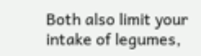Both also limit your intake of legumes,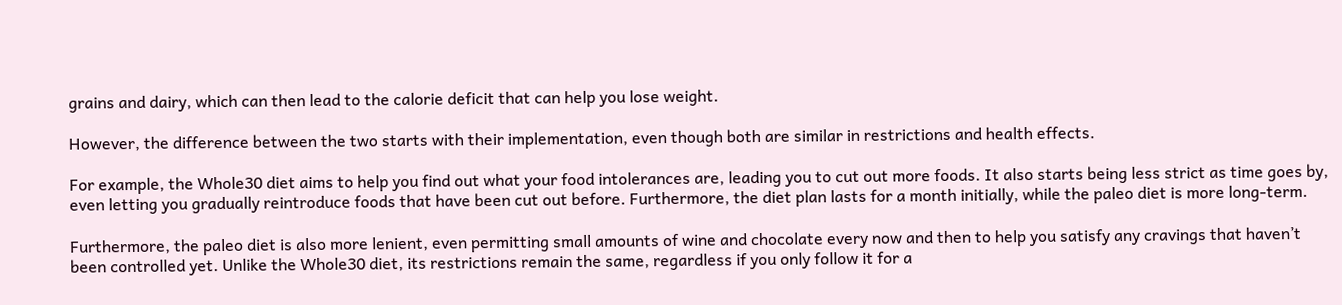grains and dairy, which can then lead to the calorie deficit that can help you lose weight.

However, the difference between the two starts with their implementation, even though both are similar in restrictions and health effects.

For example, the Whole30 diet aims to help you find out what your food intolerances are, leading you to cut out more foods. It also starts being less strict as time goes by, even letting you gradually reintroduce foods that have been cut out before. Furthermore, the diet plan lasts for a month initially, while the paleo diet is more long-term.

Furthermore, the paleo diet is also more lenient, even permitting small amounts of wine and chocolate every now and then to help you satisfy any cravings that haven’t been controlled yet. Unlike the Whole30 diet, its restrictions remain the same, regardless if you only follow it for a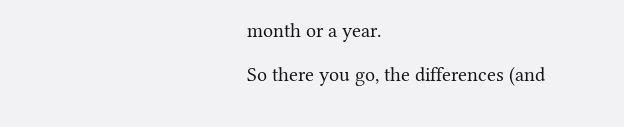month or a year.

So there you go, the differences (and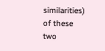similarities) of these two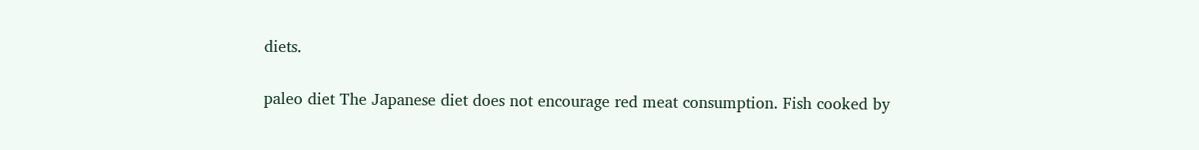diets.

paleo diet The Japanese diet does not encourage red meat consumption. Fish cooked by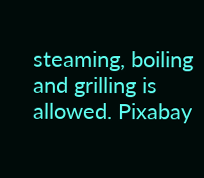steaming, boiling and grilling is allowed. Pixabay